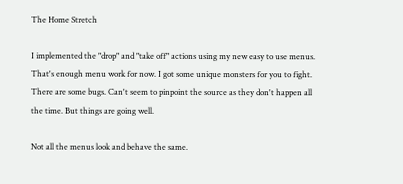The Home Stretch

I implemented the "drop" and "take off" actions using my new easy to use menus. That's enough menu work for now. I got some unique monsters for you to fight. There are some bugs. Can't seem to pinpoint the source as they don't happen all the time. But things are going well.

Not all the menus look and behave the same.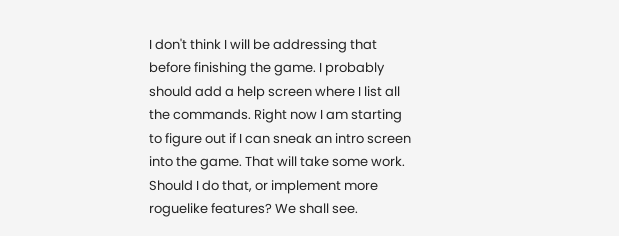I don't think I will be addressing that before finishing the game. I probably should add a help screen where I list all the commands. Right now I am starting to figure out if I can sneak an intro screen into the game. That will take some work. Should I do that, or implement more roguelike features? We shall see.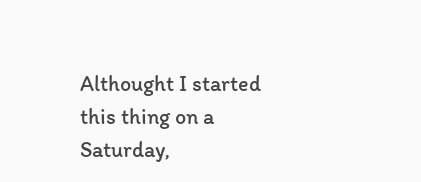Althought I started this thing on a Saturday,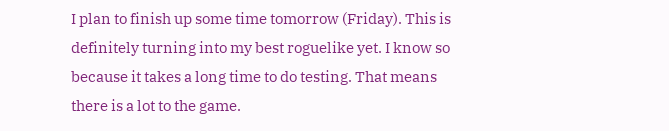I plan to finish up some time tomorrow (Friday). This is definitely turning into my best roguelike yet. I know so because it takes a long time to do testing. That means there is a lot to the game.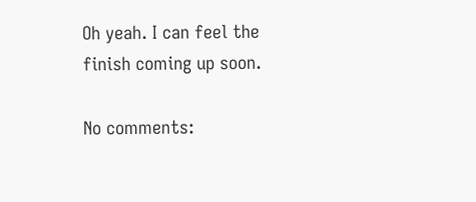Oh yeah. I can feel the finish coming up soon.

No comments: